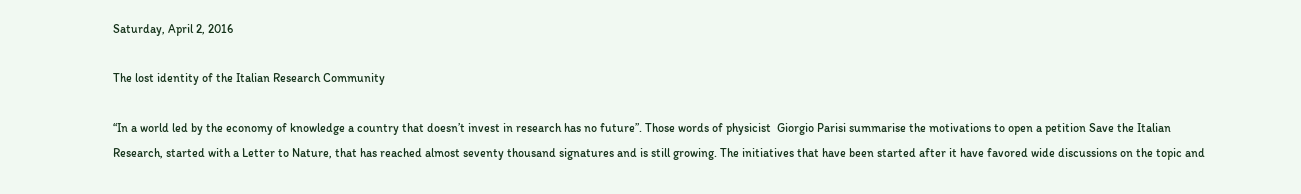Saturday, April 2, 2016

The lost identity of the Italian Research Community

“In a world led by the economy of knowledge a country that doesn’t invest in research has no future”. Those words of physicist  Giorgio Parisi summarise the motivations to open a petition Save the Italian Research, started with a Letter to Nature, that has reached almost seventy thousand signatures and is still growing. The initiatives that have been started after it have favored wide discussions on the topic and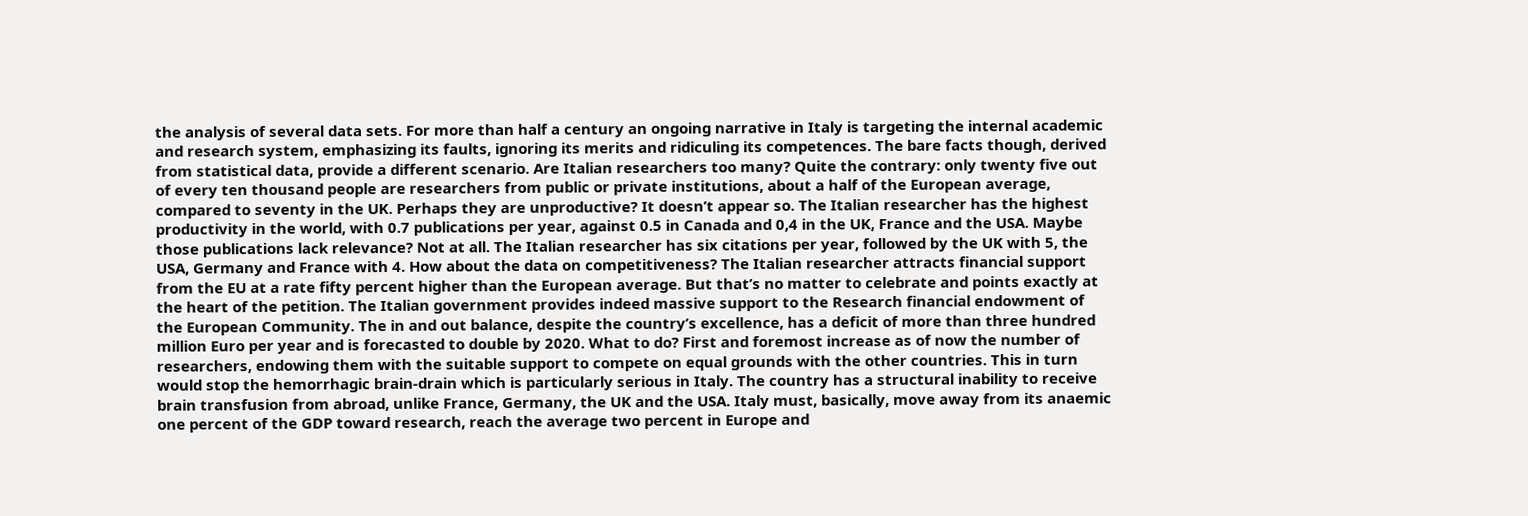the analysis of several data sets. For more than half a century an ongoing narrative in Italy is targeting the internal academic and research system, emphasizing its faults, ignoring its merits and ridiculing its competences. The bare facts though, derived from statistical data, provide a different scenario. Are Italian researchers too many? Quite the contrary: only twenty five out of every ten thousand people are researchers from public or private institutions, about a half of the European average, compared to seventy in the UK. Perhaps they are unproductive? It doesn’t appear so. The Italian researcher has the highest productivity in the world, with 0.7 publications per year, against 0.5 in Canada and 0,4 in the UK, France and the USA. Maybe those publications lack relevance? Not at all. The Italian researcher has six citations per year, followed by the UK with 5, the USA, Germany and France with 4. How about the data on competitiveness? The Italian researcher attracts financial support from the EU at a rate fifty percent higher than the European average. But that’s no matter to celebrate and points exactly at the heart of the petition. The Italian government provides indeed massive support to the Research financial endowment of the European Community. The in and out balance, despite the country’s excellence, has a deficit of more than three hundred million Euro per year and is forecasted to double by 2020. What to do? First and foremost increase as of now the number of researchers, endowing them with the suitable support to compete on equal grounds with the other countries. This in turn would stop the hemorrhagic brain-drain which is particularly serious in Italy. The country has a structural inability to receive brain transfusion from abroad, unlike France, Germany, the UK and the USA. Italy must, basically, move away from its anaemic one percent of the GDP toward research, reach the average two percent in Europe and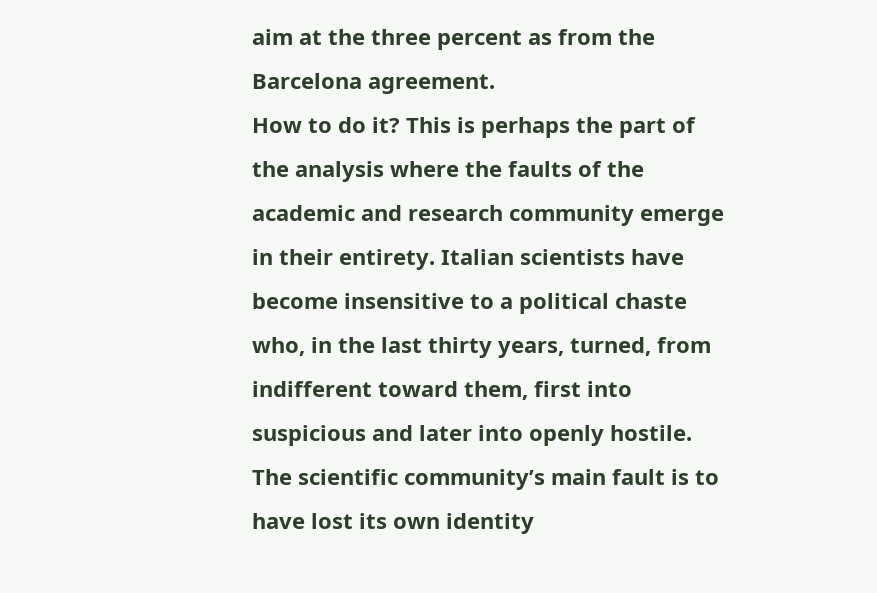aim at the three percent as from the Barcelona agreement.
How to do it? This is perhaps the part of the analysis where the faults of the academic and research community emerge in their entirety. Italian scientists have become insensitive to a political chaste who, in the last thirty years, turned, from indifferent toward them, first into suspicious and later into openly hostile. The scientific community’s main fault is to have lost its own identity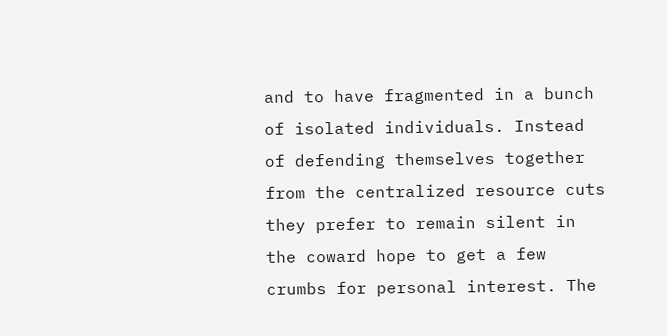and to have fragmented in a bunch of isolated individuals. Instead of defending themselves together from the centralized resource cuts they prefer to remain silent in the coward hope to get a few crumbs for personal interest. The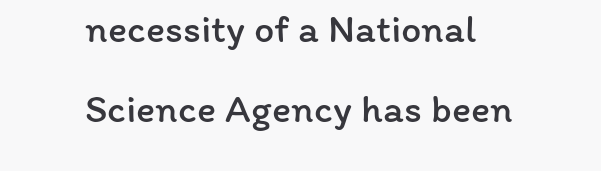necessity of a National Science Agency has been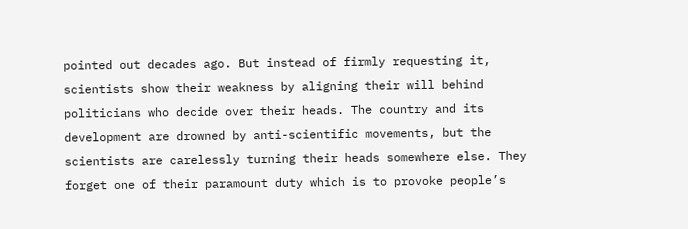pointed out decades ago. But instead of firmly requesting it, scientists show their weakness by aligning their will behind politicians who decide over their heads. The country and its development are drowned by anti-scientific movements, but the scientists are carelessly turning their heads somewhere else. They forget one of their paramount duty which is to provoke people’s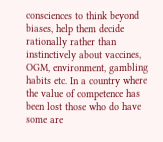consciences to think beyond biases, help them decide rationally rather than instinctively about vaccines, OGM, environment, gambling habits etc. In a country where the value of competence has been lost those who do have some are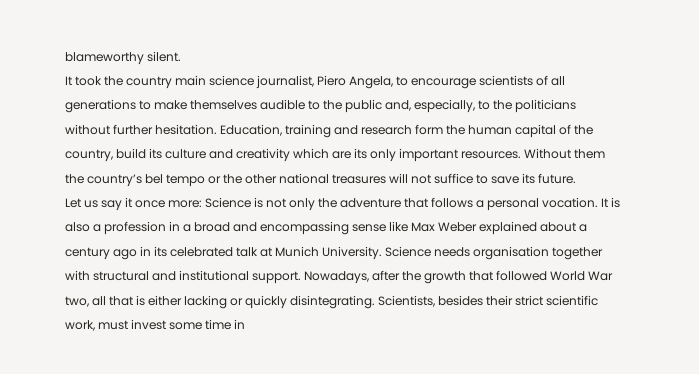blameworthy silent.
It took the country main science journalist, Piero Angela, to encourage scientists of all generations to make themselves audible to the public and, especially, to the politicians without further hesitation. Education, training and research form the human capital of the country, build its culture and creativity which are its only important resources. Without them the country’s bel tempo or the other national treasures will not suffice to save its future.
Let us say it once more: Science is not only the adventure that follows a personal vocation. It is also a profession in a broad and encompassing sense like Max Weber explained about a century ago in its celebrated talk at Munich University. Science needs organisation together with structural and institutional support. Nowadays, after the growth that followed World War two, all that is either lacking or quickly disintegrating. Scientists, besides their strict scientific work, must invest some time in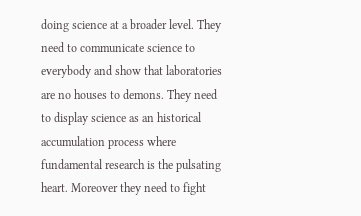doing science at a broader level. They need to communicate science to everybody and show that laboratories are no houses to demons. They need to display science as an historical accumulation process where fundamental research is the pulsating heart. Moreover they need to fight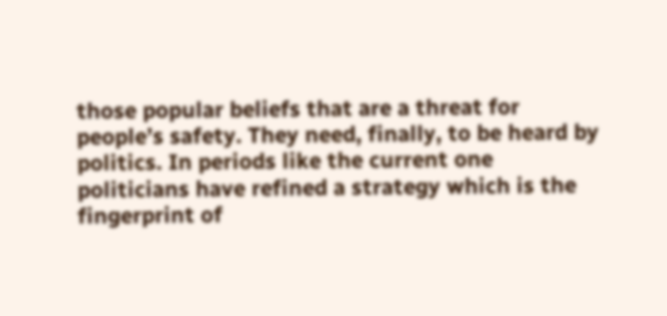those popular beliefs that are a threat for people’s safety. They need, finally, to be heard by politics. In periods like the current one politicians have refined a strategy which is the fingerprint of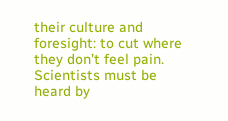their culture and foresight: to cut where they don’t feel pain. Scientists must be heard by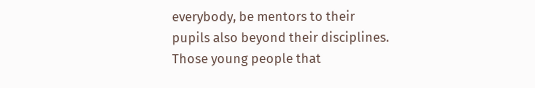everybody, be mentors to their pupils also beyond their disciplines. Those young people that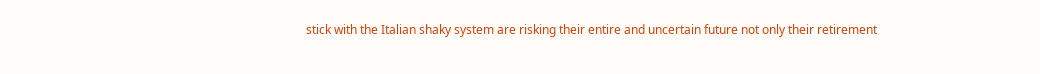stick with the Italian shaky system are risking their entire and uncertain future not only their retirement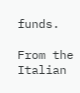funds.

From the Italian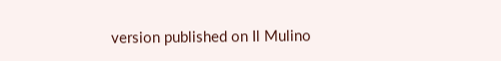version published on Il Mulino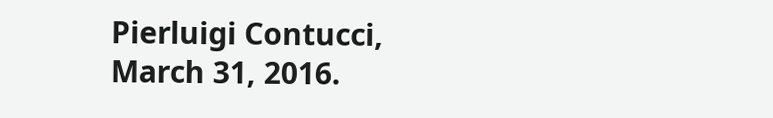Pierluigi Contucci, March 31, 2016.